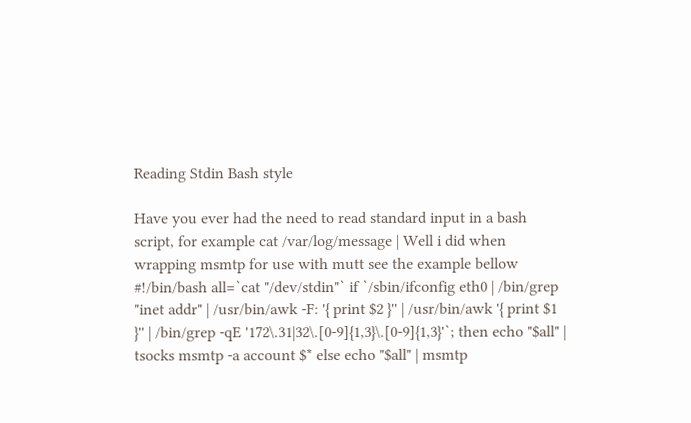Reading Stdin Bash style

Have you ever had the need to read standard input in a bash script, for example cat /var/log/message | Well i did when wrapping msmtp for use with mutt see the example bellow #!/bin/bash all=`cat "/dev/stdin"` if `/sbin/ifconfig eth0 | /bin/grep "inet addr" | /usr/bin/awk -F: '{ print $2 }'' | /usr/bin/awk '{ print $1 }'' | /bin/grep -qE '172\.31|32\.[0-9]{1,3}\.[0-9]{1,3}'`; then echo "$all" | tsocks msmtp -a account $* else echo "$all" | msmtp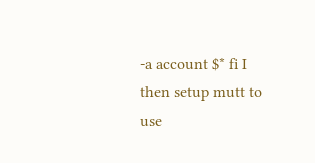-a account $* fi I then setup mutt to use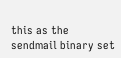this as the sendmail binary set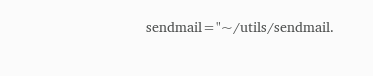sendmail="~/utils/sendmail.